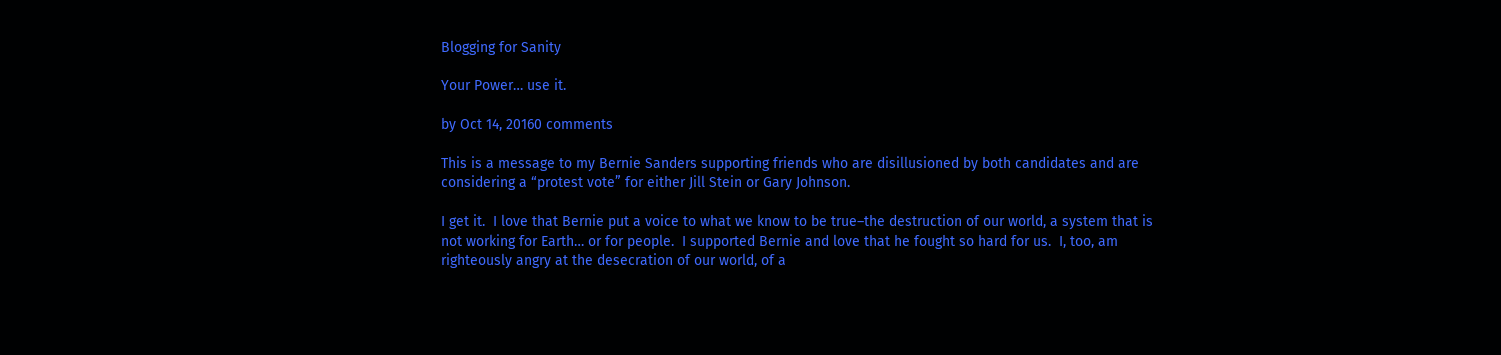Blogging for Sanity

Your Power… use it.

by Oct 14, 20160 comments

This is a message to my Bernie Sanders supporting friends who are disillusioned by both candidates and are considering a “protest vote” for either Jill Stein or Gary Johnson.

I get it.  I love that Bernie put a voice to what we know to be true–the destruction of our world, a system that is not working for Earth… or for people.  I supported Bernie and love that he fought so hard for us.  I, too, am righteously angry at the desecration of our world, of a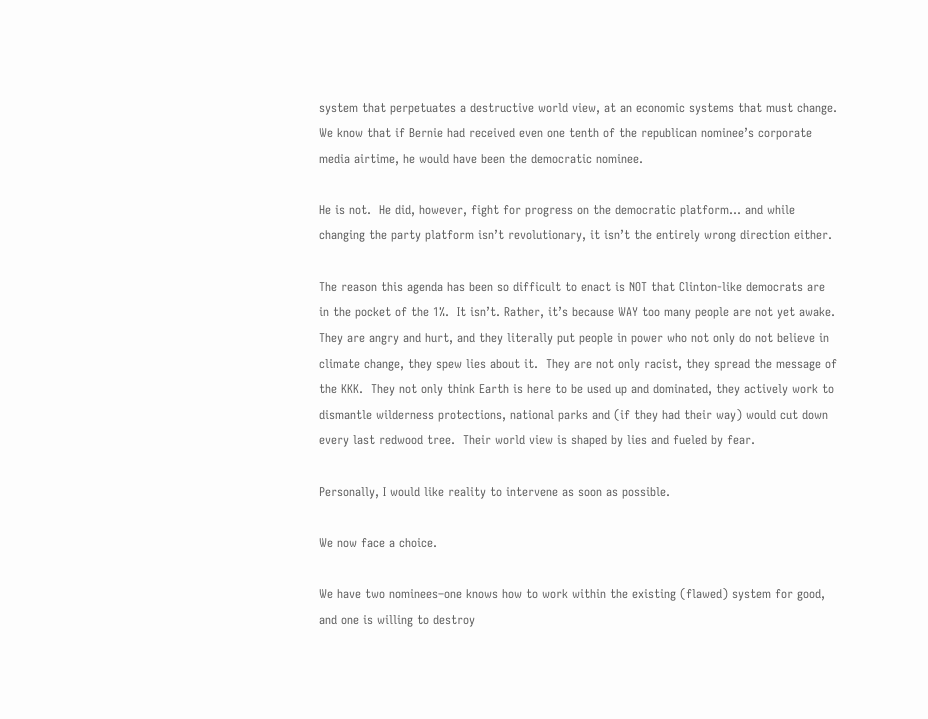system that perpetuates a destructive world view, at an economic systems that must change.  We know that if Bernie had received even one tenth of the republican nominee’s corporate media airtime, he would have been the democratic nominee.

He is not.  He did, however, fight for progress on the democratic platform… and while changing the party platform isn’t revolutionary, it isn’t the entirely wrong direction either.

The reason this agenda has been so difficult to enact is NOT that Clinton-like democrats are in the pocket of the 1%.  It isn’t. Rather, it’s because WAY too many people are not yet awake.  They are angry and hurt, and they literally put people in power who not only do not believe in climate change, they spew lies about it.  They are not only racist, they spread the message of the KKK.  They not only think Earth is here to be used up and dominated, they actively work to dismantle wilderness protections, national parks and (if they had their way) would cut down every last redwood tree.  Their world view is shaped by lies and fueled by fear.

Personally, I would like reality to intervene as soon as possible.

We now face a choice.

We have two nominees–one knows how to work within the existing (flawed) system for good, and one is willing to destroy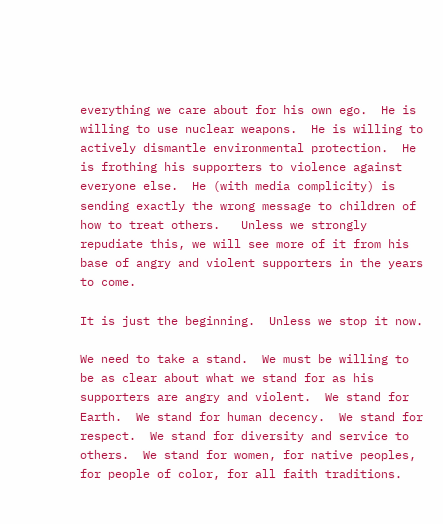everything we care about for his own ego.  He is willing to use nuclear weapons.  He is willing to actively dismantle environmental protection.  He is frothing his supporters to violence against everyone else.  He (with media complicity) is sending exactly the wrong message to children of how to treat others.   Unless we strongly repudiate this, we will see more of it from his base of angry and violent supporters in the years to come.

It is just the beginning.  Unless we stop it now.

We need to take a stand.  We must be willing to be as clear about what we stand for as his supporters are angry and violent.  We stand for Earth.  We stand for human decency.  We stand for respect.  We stand for diversity and service to others.  We stand for women, for native peoples, for people of color, for all faith traditions.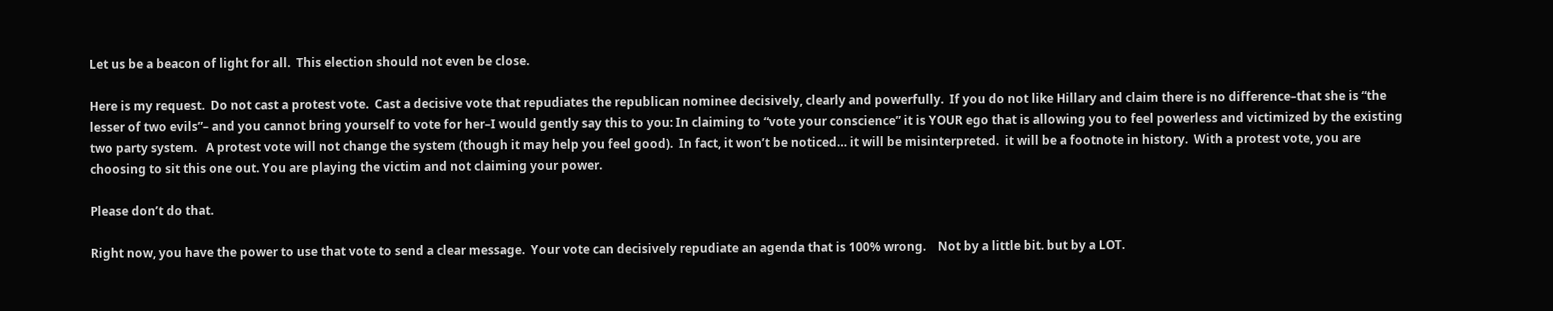Let us be a beacon of light for all.  This election should not even be close.

Here is my request.  Do not cast a protest vote.  Cast a decisive vote that repudiates the republican nominee decisively, clearly and powerfully.  If you do not like Hillary and claim there is no difference–that she is “the lesser of two evils”– and you cannot bring yourself to vote for her–I would gently say this to you: In claiming to “vote your conscience” it is YOUR ego that is allowing you to feel powerless and victimized by the existing two party system.   A protest vote will not change the system (though it may help you feel good).  In fact, it won’t be noticed… it will be misinterpreted.  it will be a footnote in history.  With a protest vote, you are choosing to sit this one out. You are playing the victim and not claiming your power.

Please don’t do that.

Right now, you have the power to use that vote to send a clear message.  Your vote can decisively repudiate an agenda that is 100% wrong.    Not by a little bit. but by a LOT.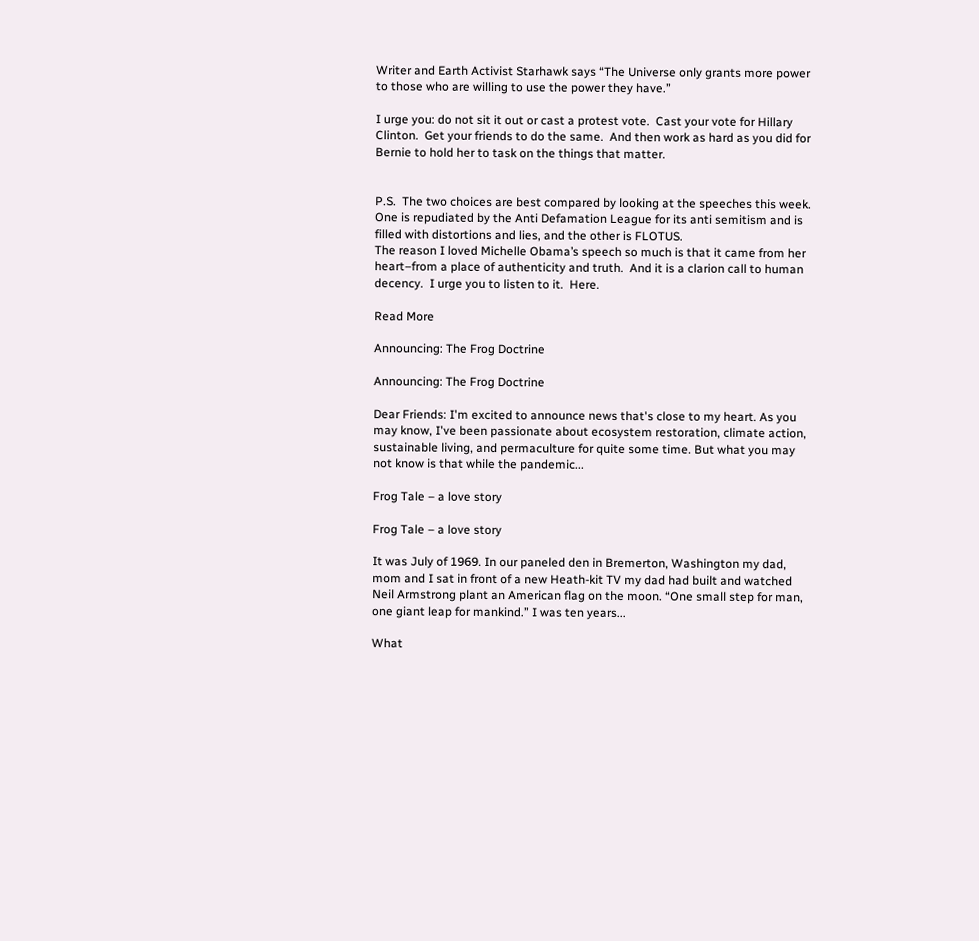Writer and Earth Activist Starhawk says “The Universe only grants more power to those who are willing to use the power they have.”

I urge you: do not sit it out or cast a protest vote.  Cast your vote for Hillary Clinton.  Get your friends to do the same.  And then work as hard as you did for Bernie to hold her to task on the things that matter.


P.S.  The two choices are best compared by looking at the speeches this week.  One is repudiated by the Anti Defamation League for its anti semitism and is filled with distortions and lies, and the other is FLOTUS.
The reason I loved Michelle Obama’s speech so much is that it came from her heart–from a place of authenticity and truth.  And it is a clarion call to human decency.  I urge you to listen to it.  Here.

Read More

Announcing: The Frog Doctrine

Announcing: The Frog Doctrine

Dear Friends: I'm excited to announce news that's close to my heart. As you may know, I've been passionate about ecosystem restoration, climate action, sustainable living, and permaculture for quite some time. But what you may not know is that while the pandemic...

Frog Tale – a love story

Frog Tale – a love story

It was July of 1969. In our paneled den in Bremerton, Washington my dad, mom and I sat in front of a new Heath-kit TV my dad had built and watched Neil Armstrong plant an American flag on the moon. “One small step for man, one giant leap for mankind.” I was ten years...

What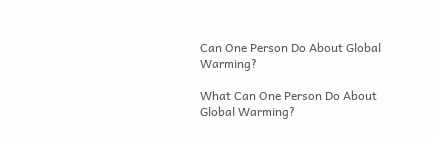Can One Person Do About Global Warming?

What Can One Person Do About Global Warming?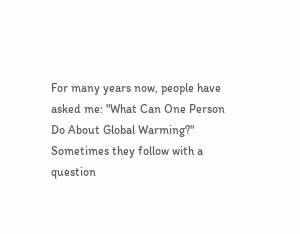For many years now, people have asked me: "What Can One Person Do About Global Warming?" Sometimes they follow with a question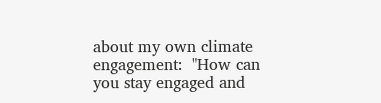about my own climate engagement:  "How can you stay engaged and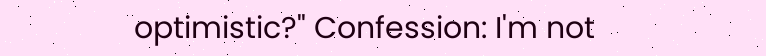optimistic?" Confession: I'm not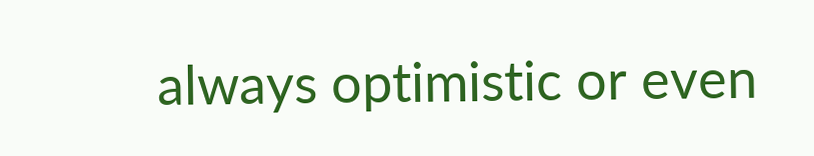always optimistic or even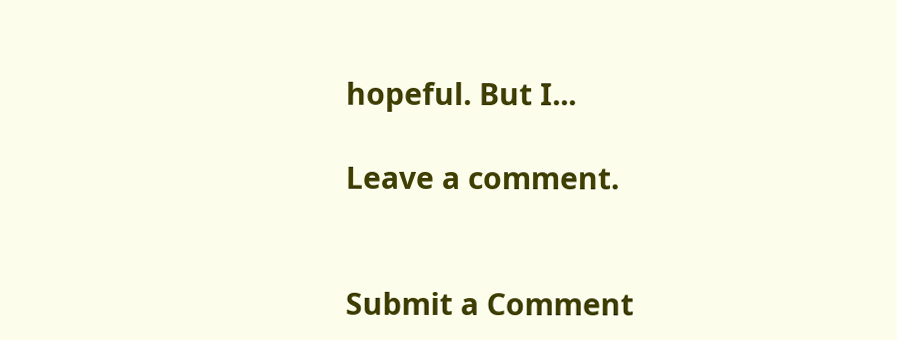hopeful. But I...

Leave a comment.


Submit a Comment